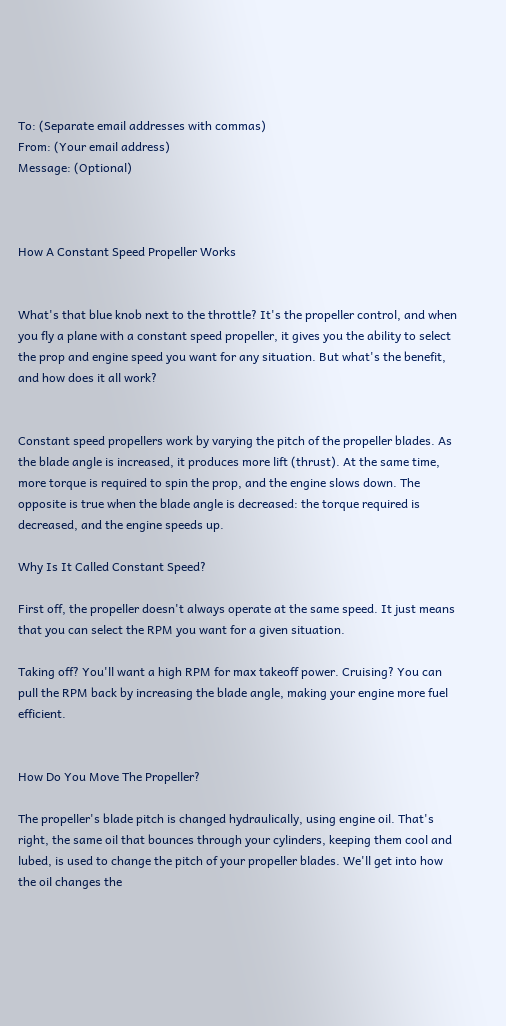To: (Separate email addresses with commas)
From: (Your email address)
Message: (Optional)



How A Constant Speed Propeller Works


What's that blue knob next to the throttle? It's the propeller control, and when you fly a plane with a constant speed propeller, it gives you the ability to select the prop and engine speed you want for any situation. But what's the benefit, and how does it all work?


Constant speed propellers work by varying the pitch of the propeller blades. As the blade angle is increased, it produces more lift (thrust). At the same time, more torque is required to spin the prop, and the engine slows down. The opposite is true when the blade angle is decreased: the torque required is decreased, and the engine speeds up.

Why Is It Called Constant Speed?

First off, the propeller doesn't always operate at the same speed. It just means that you can select the RPM you want for a given situation.

Taking off? You'll want a high RPM for max takeoff power. Cruising? You can pull the RPM back by increasing the blade angle, making your engine more fuel efficient.


How Do You Move The Propeller?

The propeller's blade pitch is changed hydraulically, using engine oil. That's right, the same oil that bounces through your cylinders, keeping them cool and lubed, is used to change the pitch of your propeller blades. We'll get into how the oil changes the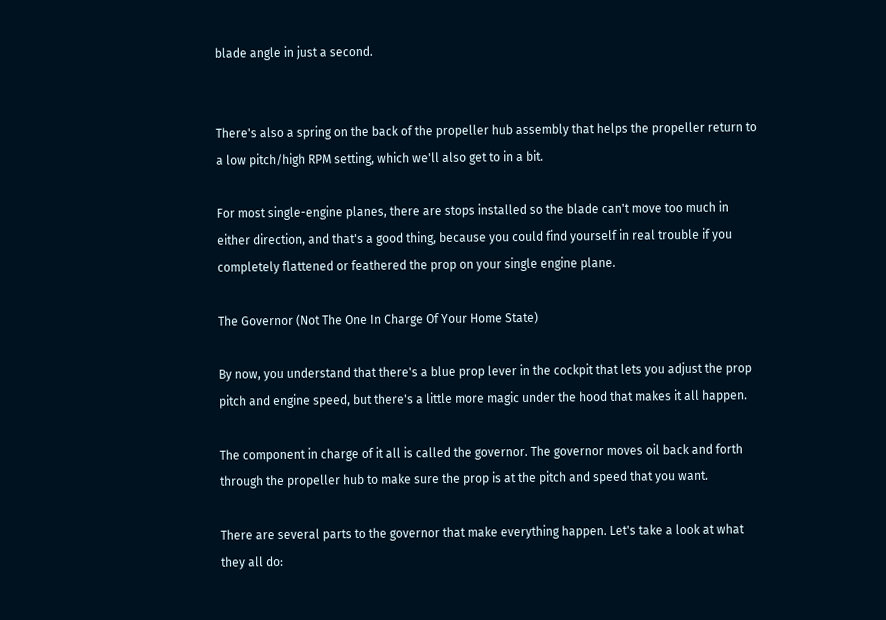blade angle in just a second.


There's also a spring on the back of the propeller hub assembly that helps the propeller return to a low pitch/high RPM setting, which we'll also get to in a bit.

For most single-engine planes, there are stops installed so the blade can't move too much in either direction, and that's a good thing, because you could find yourself in real trouble if you completely flattened or feathered the prop on your single engine plane.

The Governor (Not The One In Charge Of Your Home State)

By now, you understand that there's a blue prop lever in the cockpit that lets you adjust the prop pitch and engine speed, but there's a little more magic under the hood that makes it all happen.

The component in charge of it all is called the governor. The governor moves oil back and forth through the propeller hub to make sure the prop is at the pitch and speed that you want.

There are several parts to the governor that make everything happen. Let's take a look at what they all do: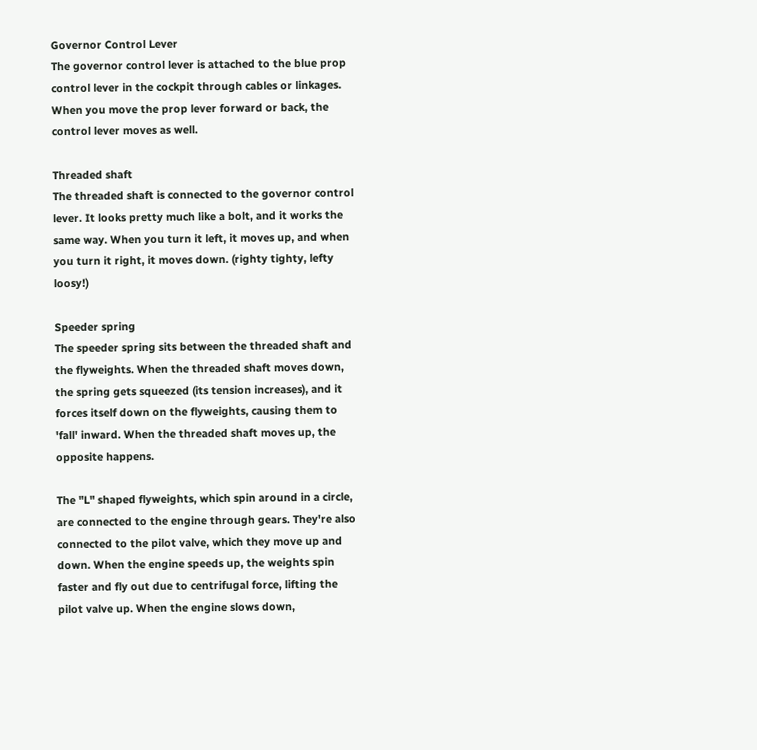Governor Control Lever
The governor control lever is attached to the blue prop control lever in the cockpit through cables or linkages. When you move the prop lever forward or back, the control lever moves as well.

Threaded shaft
The threaded shaft is connected to the governor control lever. It looks pretty much like a bolt, and it works the same way. When you turn it left, it moves up, and when you turn it right, it moves down. (righty tighty, lefty loosy!)

Speeder spring
The speeder spring sits between the threaded shaft and the flyweights. When the threaded shaft moves down, the spring gets squeezed (its tension increases), and it forces itself down on the flyweights, causing them to 'fall' inward. When the threaded shaft moves up, the opposite happens.

The "L" shaped flyweights, which spin around in a circle, are connected to the engine through gears. They're also connected to the pilot valve, which they move up and down. When the engine speeds up, the weights spin faster and fly out due to centrifugal force, lifting the pilot valve up. When the engine slows down,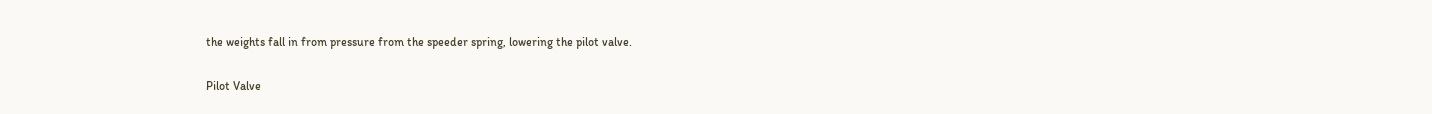the weights fall in from pressure from the speeder spring, lowering the pilot valve.

Pilot Valve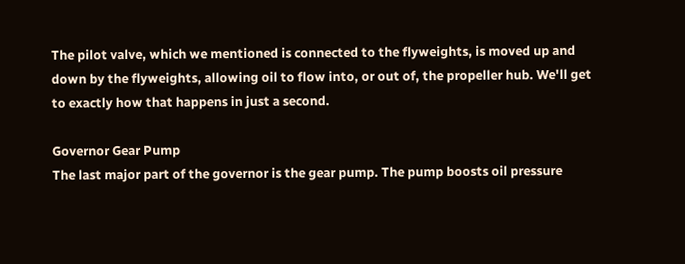The pilot valve, which we mentioned is connected to the flyweights, is moved up and down by the flyweights, allowing oil to flow into, or out of, the propeller hub. We'll get to exactly how that happens in just a second.

Governor Gear Pump
The last major part of the governor is the gear pump. The pump boosts oil pressure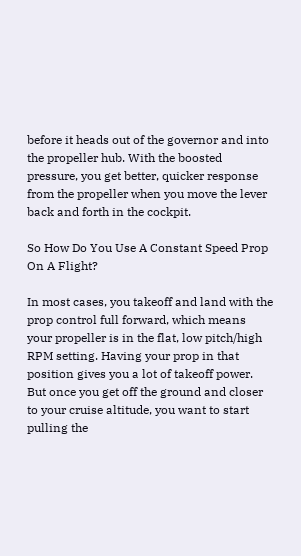before it heads out of the governor and into the propeller hub. With the boosted pressure, you get better, quicker response from the propeller when you move the lever back and forth in the cockpit.

So How Do You Use A Constant Speed Prop On A Flight?

In most cases, you takeoff and land with the prop control full forward, which means your propeller is in the flat, low pitch/high RPM setting. Having your prop in that position gives you a lot of takeoff power. But once you get off the ground and closer to your cruise altitude, you want to start pulling the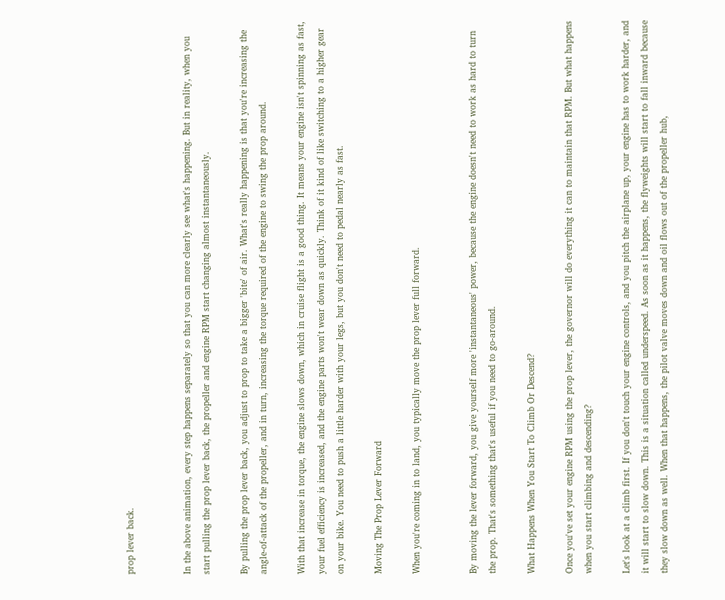prop lever back.


In the above animation, every step happens separately so that you can more clearly see what's happening. But in reality, when you start pulling the prop lever back, the propeller and engine RPM start changing almost instantaneously.

By pulling the prop lever back, you adjust to prop to take a bigger 'bite' of air. What's really happening is that you're increasing the angle-of-attack of the propeller, and in turn, increasing the torque required of the engine to swing the prop around.

With that increase in torque, the engine slows down, which in cruise flight is a good thing. It means your engine isn't spinning as fast, your fuel efficiency is increased, and the engine parts won't wear down as quickly. Think of it kind of like switching to a higher gear on your bike. You need to push a little harder with your legs, but you don't need to pedal nearly as fast.

Moving The Prop Lever Forward

When you're coming in to land, you typically move the prop lever full forward.


By moving the lever forward, you give yourself more 'instantaneous' power, because the engine doesn't need to work as hard to turn the prop. That's something that's useful if you need to go-around.

What Happens When You Start To Climb Or Descend?

Once you've set your engine RPM using the prop lever, the governor will do everything it can to maintain that RPM. But what happens when you start climbing and descending?

Let's look at a climb first. If you don't touch your engine controls, and you pitch the airplane up, your engine has to work harder, and it will start to slow down. This is a situation called underspeed. As soon as it happens, the flyweights will start to fall inward because they slow down as well. When that happens, the pilot valve moves down and oil flows out of the propeller hub,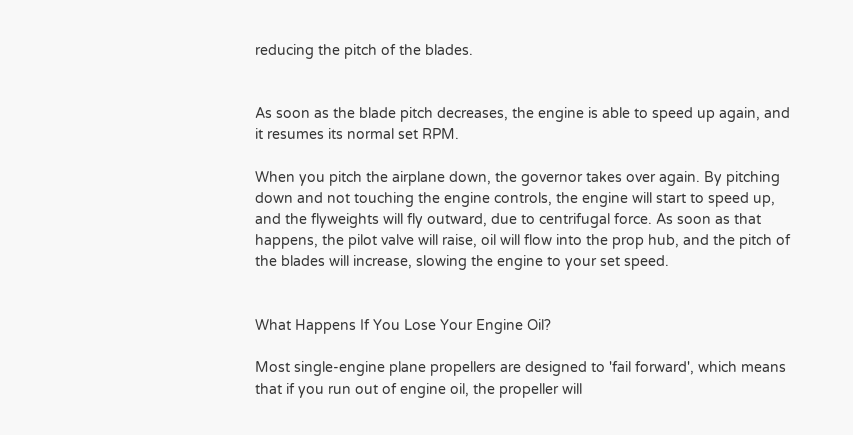reducing the pitch of the blades.


As soon as the blade pitch decreases, the engine is able to speed up again, and it resumes its normal set RPM.

When you pitch the airplane down, the governor takes over again. By pitching down and not touching the engine controls, the engine will start to speed up, and the flyweights will fly outward, due to centrifugal force. As soon as that happens, the pilot valve will raise, oil will flow into the prop hub, and the pitch of the blades will increase, slowing the engine to your set speed.


What Happens If You Lose Your Engine Oil?

Most single-engine plane propellers are designed to 'fail forward', which means that if you run out of engine oil, the propeller will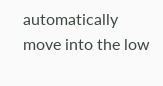automatically move into the low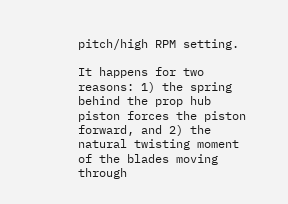pitch/high RPM setting.

It happens for two reasons: 1) the spring behind the prop hub piston forces the piston forward, and 2) the natural twisting moment of the blades moving through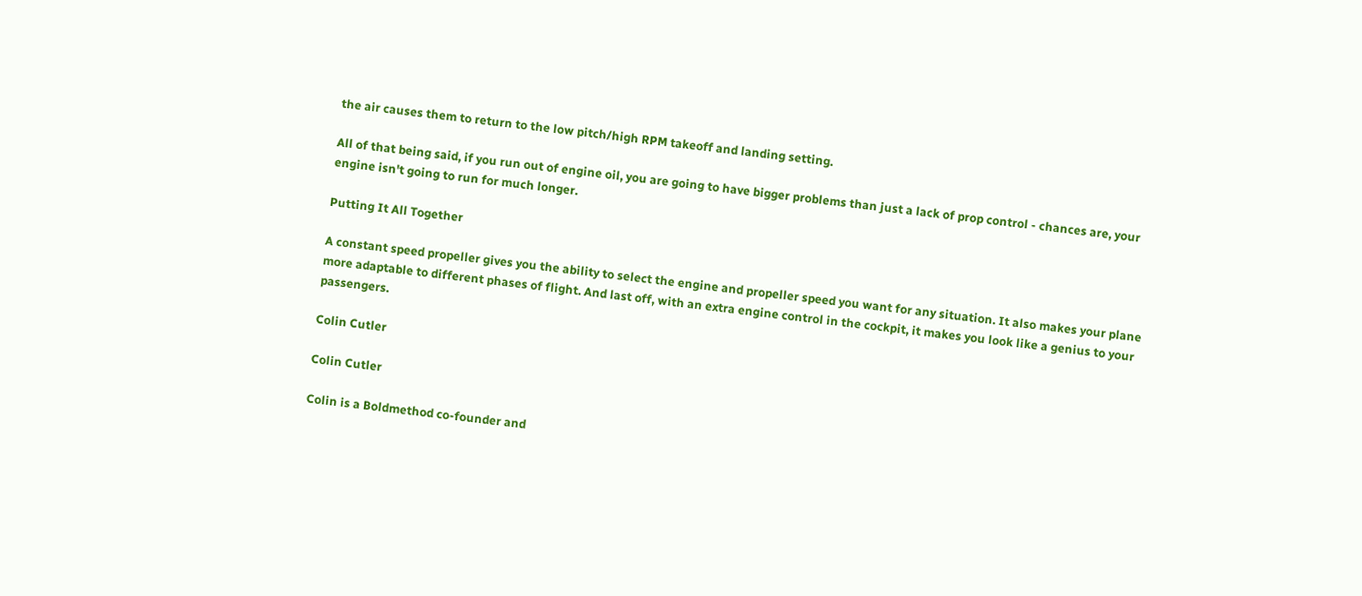the air causes them to return to the low pitch/high RPM takeoff and landing setting.

All of that being said, if you run out of engine oil, you are going to have bigger problems than just a lack of prop control - chances are, your engine isn't going to run for much longer.

Putting It All Together

A constant speed propeller gives you the ability to select the engine and propeller speed you want for any situation. It also makes your plane more adaptable to different phases of flight. And last off, with an extra engine control in the cockpit, it makes you look like a genius to your passengers.

Colin Cutler

Colin Cutler

Colin is a Boldmethod co-founder and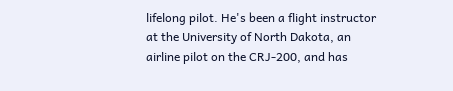lifelong pilot. He's been a flight instructor at the University of North Dakota, an airline pilot on the CRJ-200, and has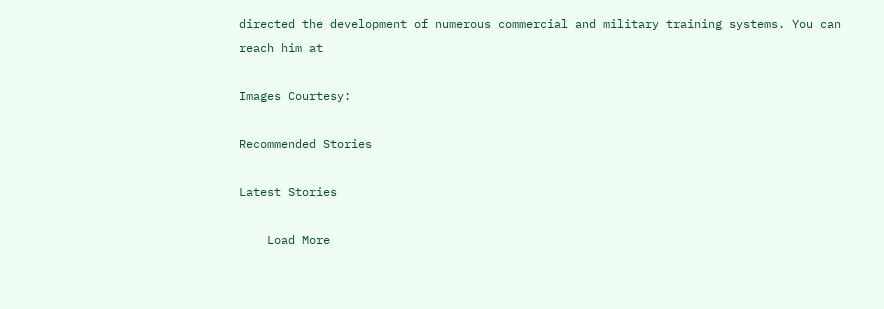directed the development of numerous commercial and military training systems. You can reach him at

Images Courtesy:

Recommended Stories

Latest Stories

    Load More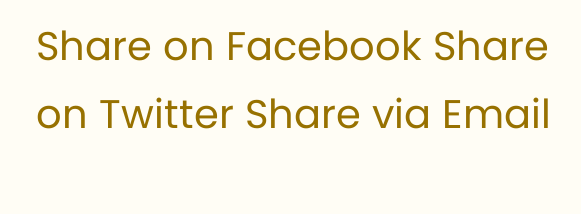Share on Facebook Share on Twitter Share via Email